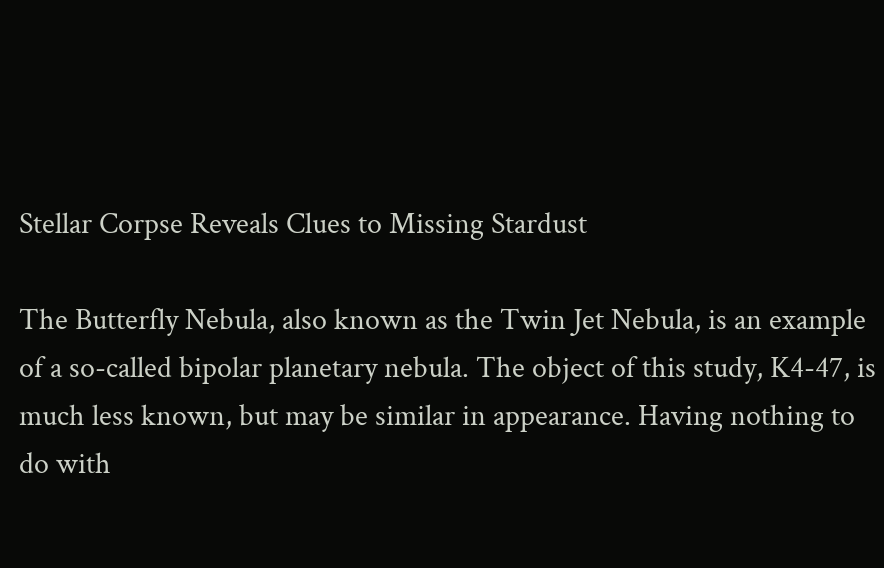Stellar Corpse Reveals Clues to Missing Stardust

The Butterfly Nebula, also known as the Twin Jet Nebula, is an example of a so-called bipolar planetary nebula. The object of this study, K4-47, is much less known, but may be similar in appearance. Having nothing to do with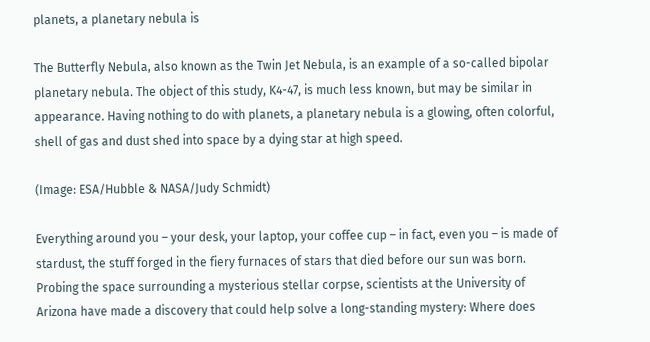planets, a planetary nebula is

The Butterfly Nebula, also known as the Twin Jet Nebula, is an example of a so-called bipolar planetary nebula. The object of this study, K4-47, is much less known, but may be similar in appearance. Having nothing to do with planets, a planetary nebula is a glowing, often colorful, shell of gas and dust shed into space by a dying star at high speed.

(Image: ESA/Hubble & NASA/Judy Schmidt)

Everything around you – your desk, your laptop, your coffee cup – in fact, even you – is made of stardust, the stuff forged in the fiery furnaces of stars that died before our sun was born. Probing the space surrounding a mysterious stellar corpse, scientists at the University of Arizona have made a discovery that could help solve a long-standing mystery: Where does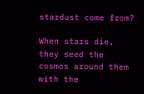stardust come from?

When stars die, they seed the cosmos around them with the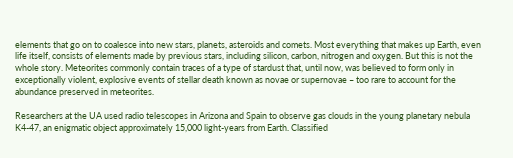elements that go on to coalesce into new stars, planets, asteroids and comets. Most everything that makes up Earth, even life itself, consists of elements made by previous stars, including silicon, carbon, nitrogen and oxygen. But this is not the whole story. Meteorites commonly contain traces of a type of stardust that, until now, was believed to form only in exceptionally violent, explosive events of stellar death known as novae or supernovae – too rare to account for the abundance preserved in meteorites.

Researchers at the UA used radio telescopes in Arizona and Spain to observe gas clouds in the young planetary nebula K4-47, an enigmatic object approximately 15,000 light-years from Earth. Classified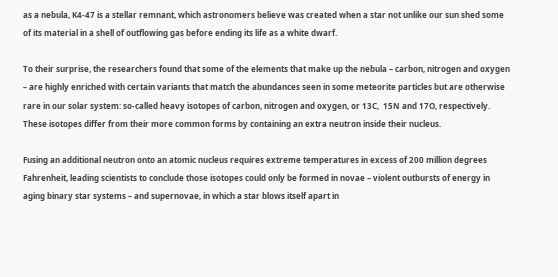as a nebula, K4-47 is a stellar remnant, which astronomers believe was created when a star not unlike our sun shed some of its material in a shell of outflowing gas before ending its life as a white dwarf.

To their surprise, the researchers found that some of the elements that make up the nebula – carbon, nitrogen and oxygen – are highly enriched with certain variants that match the abundances seen in some meteorite particles but are otherwise rare in our solar system: so-called heavy isotopes of carbon, nitrogen and oxygen, or 13C,  15N and 17O, respectively. These isotopes differ from their more common forms by containing an extra neutron inside their nucleus.

Fusing an additional neutron onto an atomic nucleus requires extreme temperatures in excess of 200 million degrees Fahrenheit, leading scientists to conclude those isotopes could only be formed in novae – violent outbursts of energy in aging binary star systems – and supernovae, in which a star blows itself apart in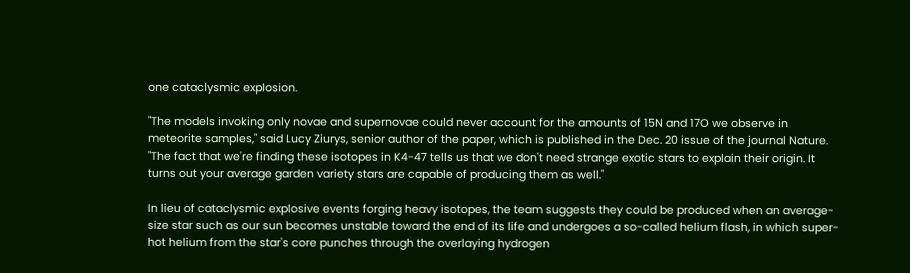one cataclysmic explosion.

"The models invoking only novae and supernovae could never account for the amounts of 15N and 17O we observe in meteorite samples," said Lucy Ziurys, senior author of the paper, which is published in the Dec. 20 issue of the journal Nature. "The fact that we're finding these isotopes in K4-47 tells us that we don't need strange exotic stars to explain their origin. It turns out your average garden variety stars are capable of producing them as well."

In lieu of cataclysmic explosive events forging heavy isotopes, the team suggests they could be produced when an average-size star such as our sun becomes unstable toward the end of its life and undergoes a so-called helium flash, in which super-hot helium from the star's core punches through the overlaying hydrogen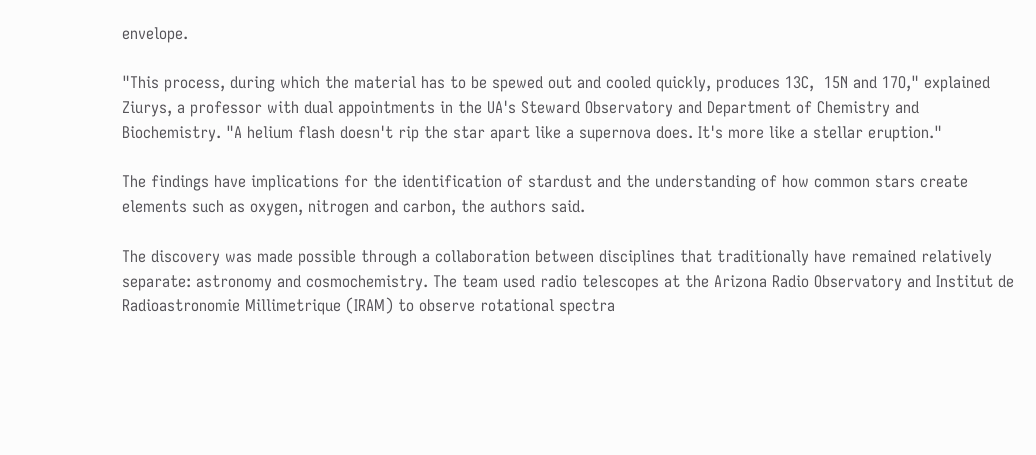envelope.

"This process, during which the material has to be spewed out and cooled quickly, produces 13C,  15N and 17O," explained Ziurys, a professor with dual appointments in the UA's Steward Observatory and Department of Chemistry and Biochemistry. "A helium flash doesn't rip the star apart like a supernova does. It's more like a stellar eruption."

The findings have implications for the identification of stardust and the understanding of how common stars create elements such as oxygen, nitrogen and carbon, the authors said.

The discovery was made possible through a collaboration between disciplines that traditionally have remained relatively separate: astronomy and cosmochemistry. The team used radio telescopes at the Arizona Radio Observatory and Institut de Radioastronomie Millimetrique (IRAM) to observe rotational spectra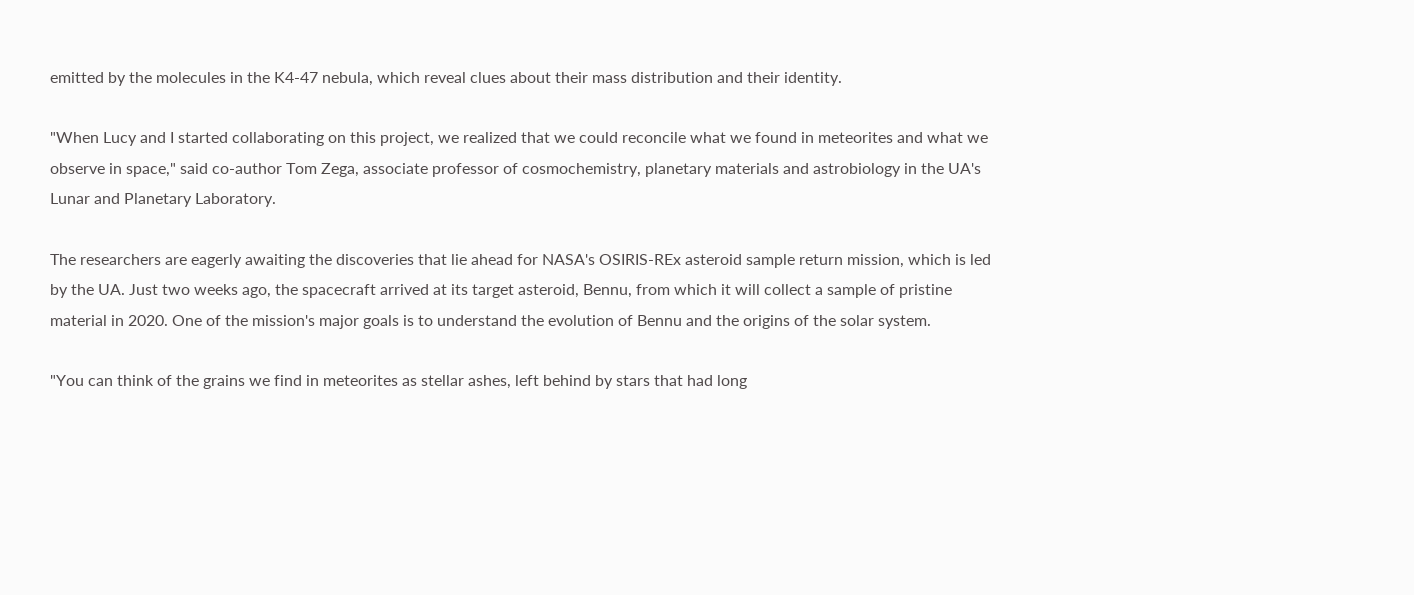emitted by the molecules in the K4-47 nebula, which reveal clues about their mass distribution and their identity.

"When Lucy and I started collaborating on this project, we realized that we could reconcile what we found in meteorites and what we observe in space," said co-author Tom Zega, associate professor of cosmochemistry, planetary materials and astrobiology in the UA's Lunar and Planetary Laboratory.

The researchers are eagerly awaiting the discoveries that lie ahead for NASA's OSIRIS-REx asteroid sample return mission, which is led by the UA. Just two weeks ago, the spacecraft arrived at its target asteroid, Bennu, from which it will collect a sample of pristine material in 2020. One of the mission's major goals is to understand the evolution of Bennu and the origins of the solar system.

"You can think of the grains we find in meteorites as stellar ashes, left behind by stars that had long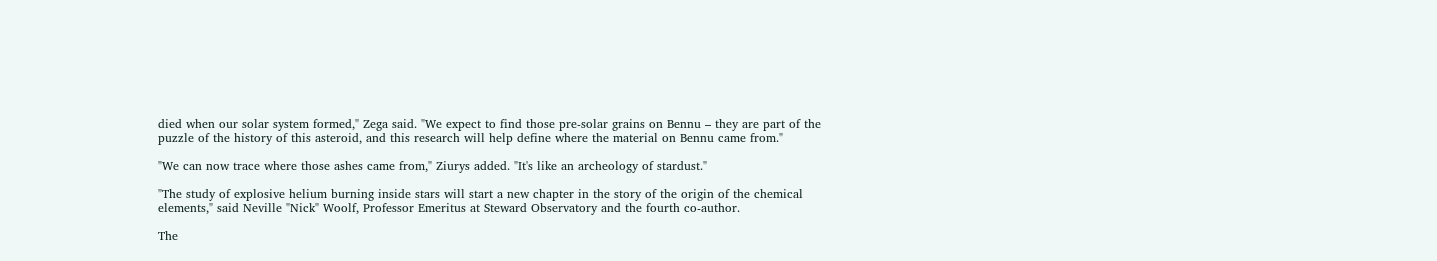died when our solar system formed," Zega said. "We expect to find those pre-solar grains on Bennu – they are part of the puzzle of the history of this asteroid, and this research will help define where the material on Bennu came from."

"We can now trace where those ashes came from," Ziurys added. "It's like an archeology of stardust."

"The study of explosive helium burning inside stars will start a new chapter in the story of the origin of the chemical elements," said Neville "Nick" Woolf, Professor Emeritus at Steward Observatory and the fourth co-author.

The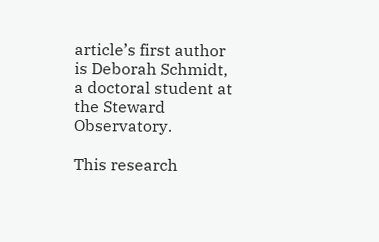article’s first author is Deborah Schmidt, a doctoral student at the Steward Observatory.

This research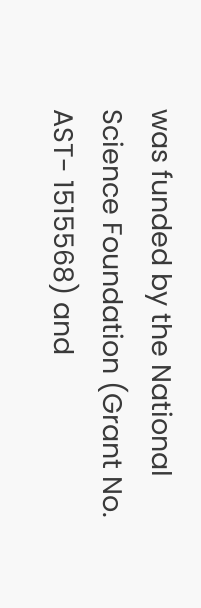was funded by the National Science Foundation (Grant No. AST- 1515568) and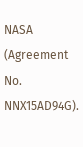NASA (Agreement No. NNX15AD94G).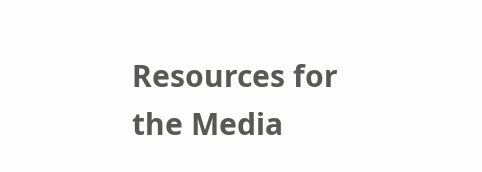Resources for the Media